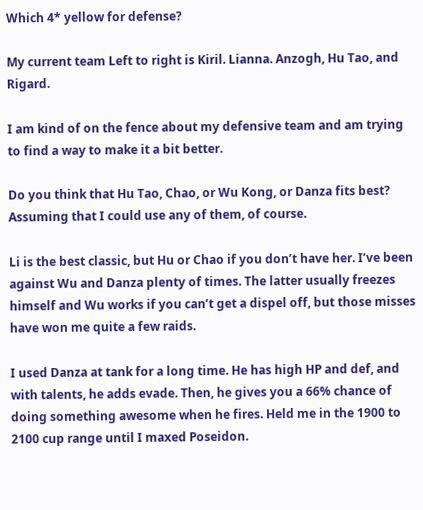Which 4* yellow for defense?

My current team Left to right is Kiril. Lianna. Anzogh, Hu Tao, and Rigard.

I am kind of on the fence about my defensive team and am trying to find a way to make it a bit better.

Do you think that Hu Tao, Chao, or Wu Kong, or Danza fits best? Assuming that I could use any of them, of course.

Li is the best classic, but Hu or Chao if you don’t have her. I’ve been against Wu and Danza plenty of times. The latter usually freezes himself and Wu works if you can’t get a dispel off, but those misses have won me quite a few raids.

I used Danza at tank for a long time. He has high HP and def, and with talents, he adds evade. Then, he gives you a 66% chance of doing something awesome when he fires. Held me in the 1900 to 2100 cup range until I maxed Poseidon.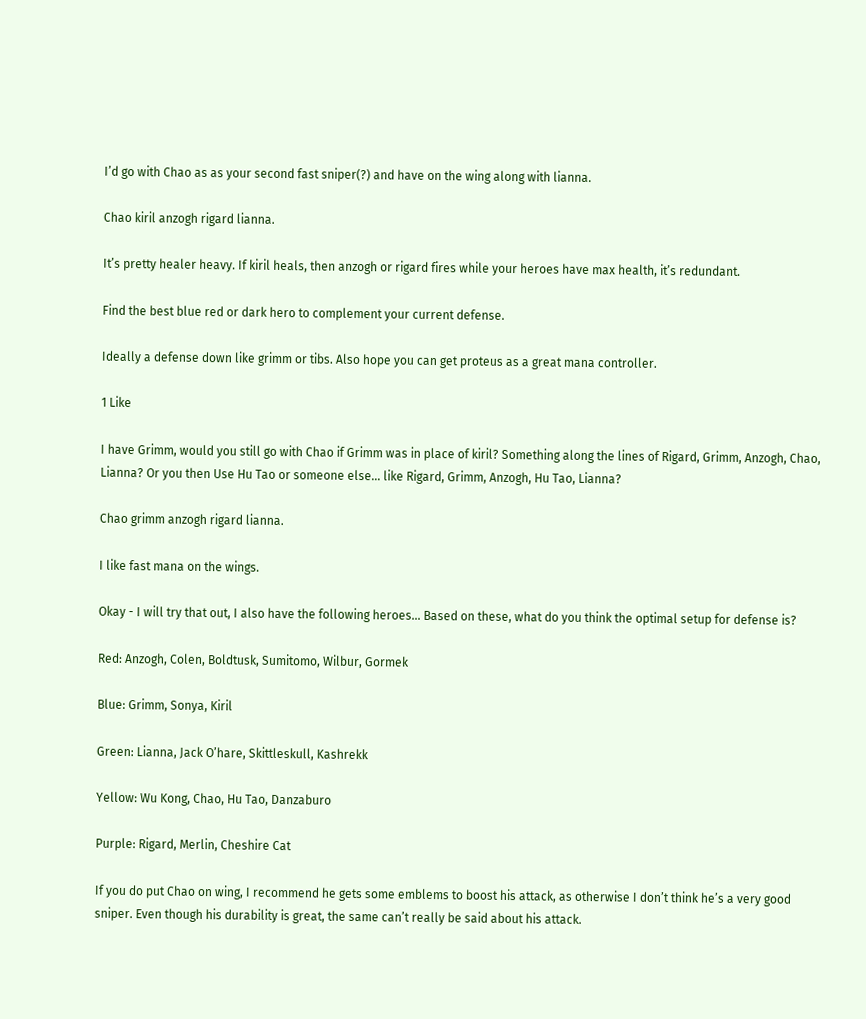I’d go with Chao as as your second fast sniper(?) and have on the wing along with lianna.

Chao kiril anzogh rigard lianna.

It’s pretty healer heavy. If kiril heals, then anzogh or rigard fires while your heroes have max health, it’s redundant.

Find the best blue red or dark hero to complement your current defense.

Ideally a defense down like grimm or tibs. Also hope you can get proteus as a great mana controller.

1 Like

I have Grimm, would you still go with Chao if Grimm was in place of kiril? Something along the lines of Rigard, Grimm, Anzogh, Chao, Lianna? Or you then Use Hu Tao or someone else… like Rigard, Grimm, Anzogh, Hu Tao, Lianna?

Chao grimm anzogh rigard lianna.

I like fast mana on the wings.

Okay - I will try that out, I also have the following heroes… Based on these, what do you think the optimal setup for defense is?

Red: Anzogh, Colen, Boldtusk, Sumitomo, Wilbur, Gormek

Blue: Grimm, Sonya, Kiril

Green: Lianna, Jack O’hare, Skittleskull, Kashrekk

Yellow: Wu Kong, Chao, Hu Tao, Danzaburo

Purple: Rigard, Merlin, Cheshire Cat

If you do put Chao on wing, I recommend he gets some emblems to boost his attack, as otherwise I don’t think he’s a very good sniper. Even though his durability is great, the same can’t really be said about his attack.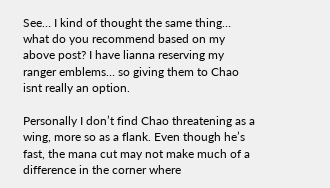See… I kind of thought the same thing… what do you recommend based on my above post? I have lianna reserving my ranger emblems… so giving them to Chao isnt really an option.

Personally I don’t find Chao threatening as a wing, more so as a flank. Even though he’s fast, the mana cut may not make much of a difference in the corner where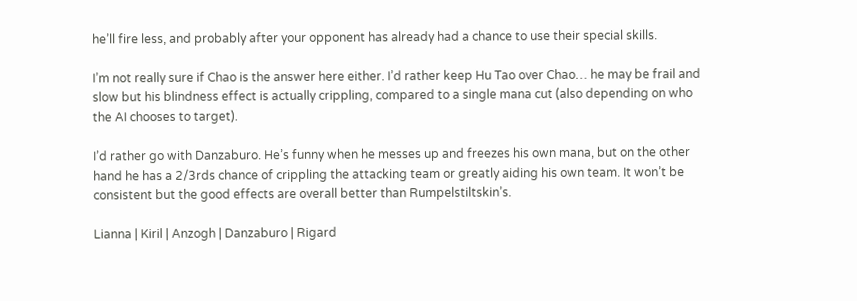he’ll fire less, and probably after your opponent has already had a chance to use their special skills.

I’m not really sure if Chao is the answer here either. I’d rather keep Hu Tao over Chao… he may be frail and slow but his blindness effect is actually crippling, compared to a single mana cut (also depending on who the AI chooses to target).

I’d rather go with Danzaburo. He’s funny when he messes up and freezes his own mana, but on the other hand he has a 2/3rds chance of crippling the attacking team or greatly aiding his own team. It won’t be consistent but the good effects are overall better than Rumpelstiltskin’s.

Lianna | Kiril | Anzogh | Danzaburo | Rigard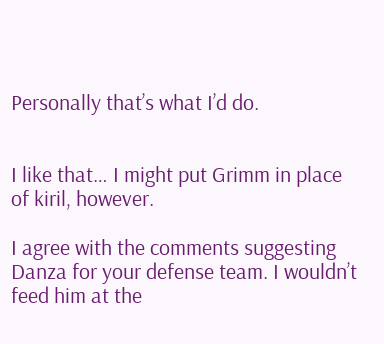Personally that’s what I’d do.


I like that… I might put Grimm in place of kiril, however.

I agree with the comments suggesting Danza for your defense team. I wouldn’t feed him at the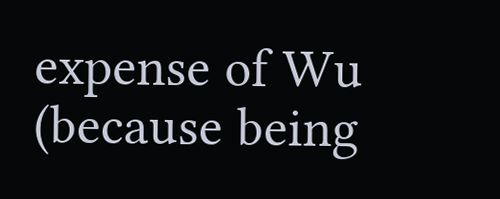expense of Wu (because being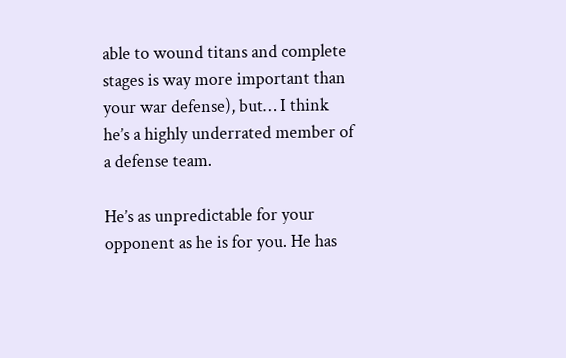able to wound titans and complete stages is way more important than your war defense), but… I think he’s a highly underrated member of a defense team.

He’s as unpredictable for your opponent as he is for you. He has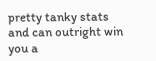pretty tanky stats and can outright win you a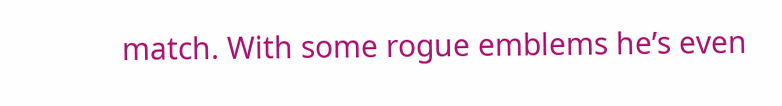match. With some rogue emblems he’s even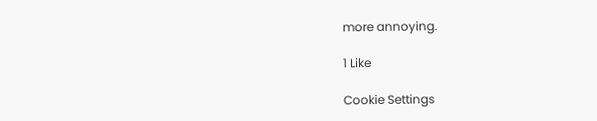more annoying.

1 Like

Cookie Settings